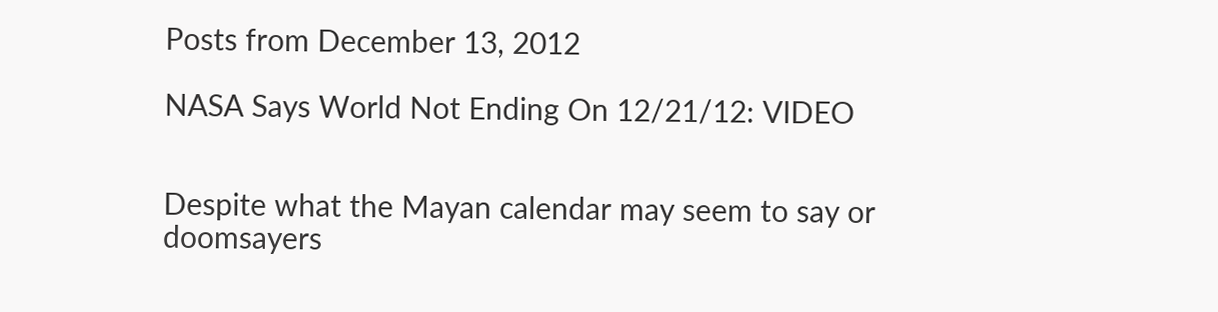Posts from December 13, 2012

NASA Says World Not Ending On 12/21/12: VIDEO


Despite what the Mayan calendar may seem to say or doomsayers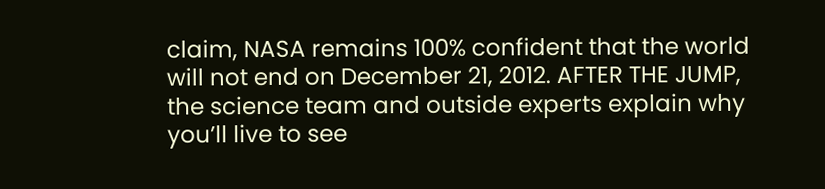claim, NASA remains 100% confident that the world will not end on December 21, 2012. AFTER THE JUMP, the science team and outside experts explain why you’ll live to see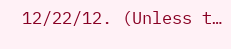12/22/12. (Unless t…